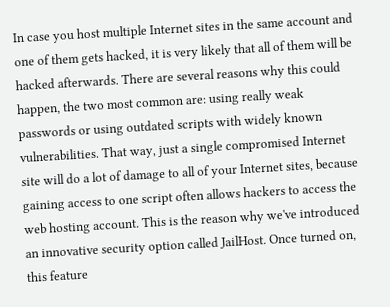In case you host multiple Internet sites in the same account and one of them gets hacked, it is very likely that all of them will be hacked afterwards. There are several reasons why this could happen, the two most common are: using really weak passwords or using outdated scripts with widely known vulnerabilities. That way, just a single compromised Internet site will do a lot of damage to all of your Internet sites, because gaining access to one script often allows hackers to access the web hosting account. This is the reason why we've introduced an innovative security option called JailHost. Once turned on, this feature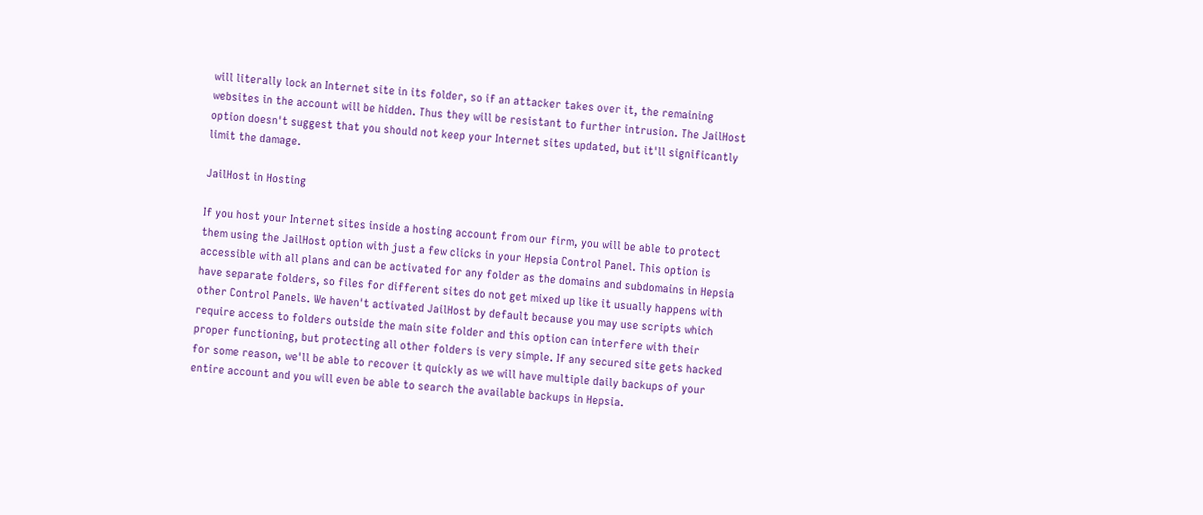will literally lock an Internet site in its folder, so if an attacker takes over it, the remaining websites in the account will be hidden. Thus they will be resistant to further intrusion. The JailHost option doesn't suggest that you should not keep your Internet sites updated, but it'll significantly limit the damage.

JailHost in Hosting

If you host your Internet sites inside a hosting account from our firm, you will be able to protect them using the JailHost option with just a few clicks in your Hepsia Control Panel. This option is accessible with all plans and can be activated for any folder as the domains and subdomains in Hepsia have separate folders, so files for different sites do not get mixed up like it usually happens with other Control Panels. We haven't activated JailHost by default because you may use scripts which require access to folders outside the main site folder and this option can interfere with their proper functioning, but protecting all other folders is very simple. If any secured site gets hacked for some reason, we'll be able to recover it quickly as we will have multiple daily backups of your entire account and you will even be able to search the available backups in Hepsia.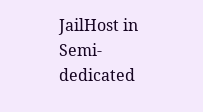JailHost in Semi-dedicated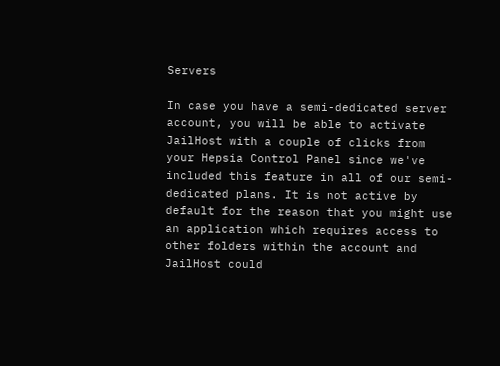Servers

In case you have a semi-dedicated server account, you will be able to activate JailHost with a couple of clicks from your Hepsia Control Panel since we've included this feature in all of our semi-dedicated plans. It is not active by default for the reason that you might use an application which requires access to other folders within the account and JailHost could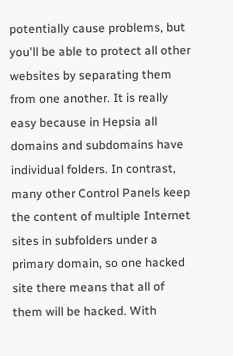potentially cause problems, but you'll be able to protect all other websites by separating them from one another. It is really easy because in Hepsia all domains and subdomains have individual folders. In contrast, many other Control Panels keep the content of multiple Internet sites in subfolders under a primary domain, so one hacked site there means that all of them will be hacked. With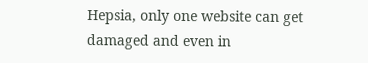Hepsia, only one website can get damaged and even in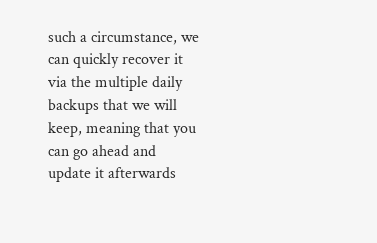such a circumstance, we can quickly recover it via the multiple daily backups that we will keep, meaning that you can go ahead and update it afterwards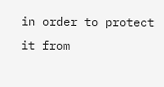in order to protect it from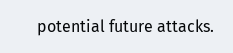potential future attacks.